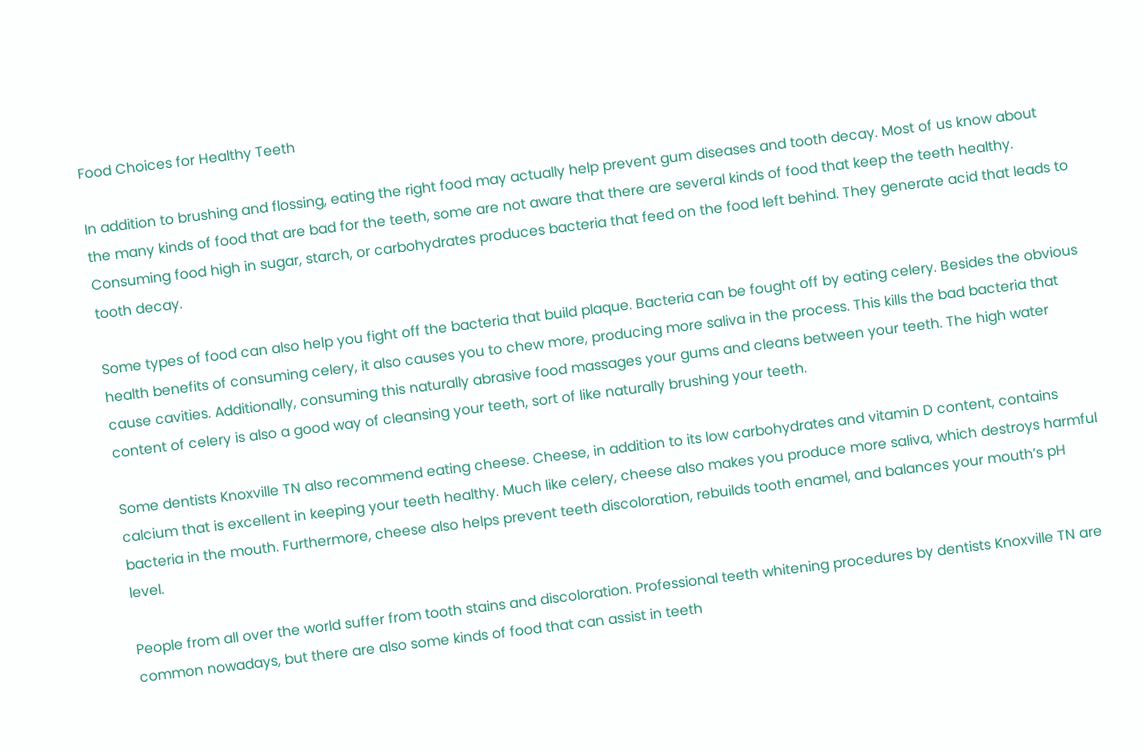Food Choices for Healthy Teeth

In addition to brushing and flossing, eating the right food may actually help prevent gum diseases and tooth decay. Most of us know about the many kinds of food that are bad for the teeth, some are not aware that there are several kinds of food that keep the teeth healthy. Consuming food high in sugar, starch, or carbohydrates produces bacteria that feed on the food left behind. They generate acid that leads to tooth decay.

Some types of food can also help you fight off the bacteria that build plaque. Bacteria can be fought off by eating celery. Besides the obvious health benefits of consuming celery, it also causes you to chew more, producing more saliva in the process. This kills the bad bacteria that cause cavities. Additionally, consuming this naturally abrasive food massages your gums and cleans between your teeth. The high water content of celery is also a good way of cleansing your teeth, sort of like naturally brushing your teeth.

Some dentists Knoxville TN also recommend eating cheese. Cheese, in addition to its low carbohydrates and vitamin D content, contains calcium that is excellent in keeping your teeth healthy. Much like celery, cheese also makes you produce more saliva, which destroys harmful bacteria in the mouth. Furthermore, cheese also helps prevent teeth discoloration, rebuilds tooth enamel, and balances your mouth’s pH level.

People from all over the world suffer from tooth stains and discoloration. Professional teeth whitening procedures by dentists Knoxville TN are common nowadays, but there are also some kinds of food that can assist in teeth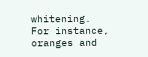whitening. For instance, oranges and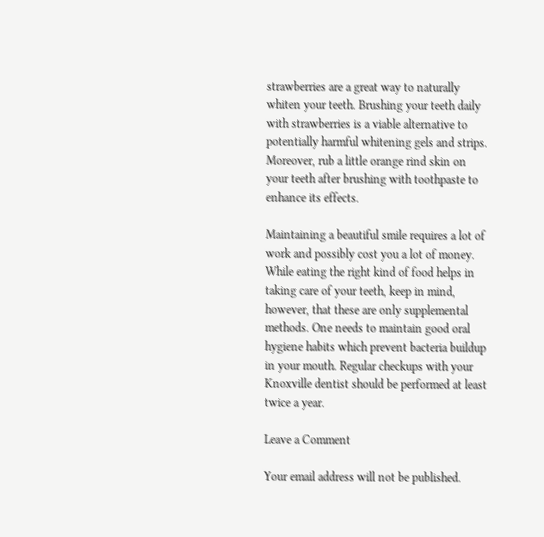strawberries are a great way to naturally whiten your teeth. Brushing your teeth daily with strawberries is a viable alternative to potentially harmful whitening gels and strips. Moreover, rub a little orange rind skin on your teeth after brushing with toothpaste to enhance its effects.

Maintaining a beautiful smile requires a lot of work and possibly cost you a lot of money. While eating the right kind of food helps in taking care of your teeth, keep in mind, however, that these are only supplemental methods. One needs to maintain good oral hygiene habits which prevent bacteria buildup in your mouth. Regular checkups with your Knoxville dentist should be performed at least twice a year.

Leave a Comment

Your email address will not be published.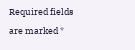Required fields are marked *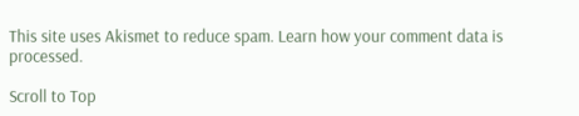This site uses Akismet to reduce spam. Learn how your comment data is processed.

Scroll to Top